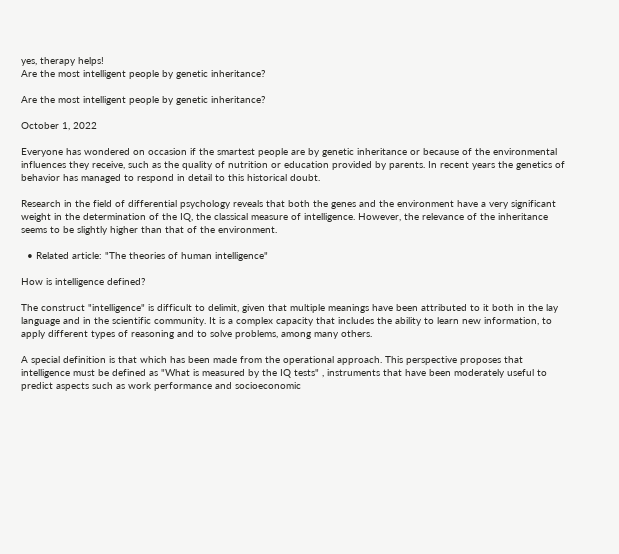yes, therapy helps!
Are the most intelligent people by genetic inheritance?

Are the most intelligent people by genetic inheritance?

October 1, 2022

Everyone has wondered on occasion if the smartest people are by genetic inheritance or because of the environmental influences they receive, such as the quality of nutrition or education provided by parents. In recent years the genetics of behavior has managed to respond in detail to this historical doubt.

Research in the field of differential psychology reveals that both the genes and the environment have a very significant weight in the determination of the IQ, the classical measure of intelligence. However, the relevance of the inheritance seems to be slightly higher than that of the environment.

  • Related article: "The theories of human intelligence"

How is intelligence defined?

The construct "intelligence" is difficult to delimit, given that multiple meanings have been attributed to it both in the lay language and in the scientific community. It is a complex capacity that includes the ability to learn new information, to apply different types of reasoning and to solve problems, among many others.

A special definition is that which has been made from the operational approach. This perspective proposes that intelligence must be defined as "What is measured by the IQ tests" , instruments that have been moderately useful to predict aspects such as work performance and socioeconomic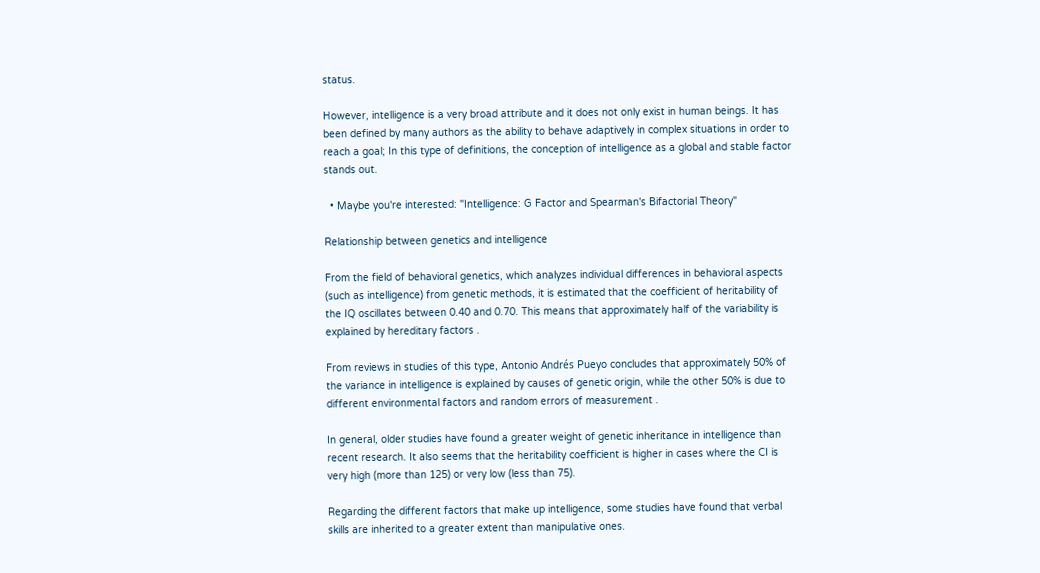status.

However, intelligence is a very broad attribute and it does not only exist in human beings. It has been defined by many authors as the ability to behave adaptively in complex situations in order to reach a goal; In this type of definitions, the conception of intelligence as a global and stable factor stands out.

  • Maybe you're interested: "Intelligence: G Factor and Spearman's Bifactorial Theory"

Relationship between genetics and intelligence

From the field of behavioral genetics, which analyzes individual differences in behavioral aspects (such as intelligence) from genetic methods, it is estimated that the coefficient of heritability of the IQ oscillates between 0.40 and 0.70. This means that approximately half of the variability is explained by hereditary factors .

From reviews in studies of this type, Antonio Andrés Pueyo concludes that approximately 50% of the variance in intelligence is explained by causes of genetic origin, while the other 50% is due to different environmental factors and random errors of measurement .

In general, older studies have found a greater weight of genetic inheritance in intelligence than recent research. It also seems that the heritability coefficient is higher in cases where the CI is very high (more than 125) or very low (less than 75).

Regarding the different factors that make up intelligence, some studies have found that verbal skills are inherited to a greater extent than manipulative ones.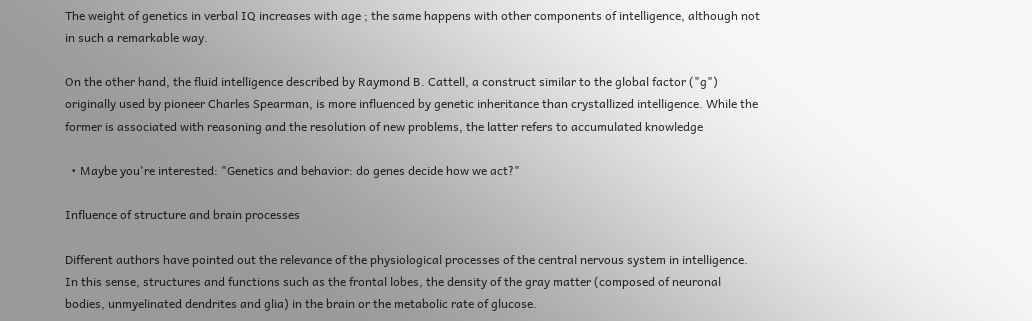The weight of genetics in verbal IQ increases with age ; the same happens with other components of intelligence, although not in such a remarkable way.

On the other hand, the fluid intelligence described by Raymond B. Cattell, a construct similar to the global factor ("g") originally used by pioneer Charles Spearman, is more influenced by genetic inheritance than crystallized intelligence. While the former is associated with reasoning and the resolution of new problems, the latter refers to accumulated knowledge

  • Maybe you're interested: "Genetics and behavior: do genes decide how we act?"

Influence of structure and brain processes

Different authors have pointed out the relevance of the physiological processes of the central nervous system in intelligence. In this sense, structures and functions such as the frontal lobes, the density of the gray matter (composed of neuronal bodies, unmyelinated dendrites and glia) in the brain or the metabolic rate of glucose.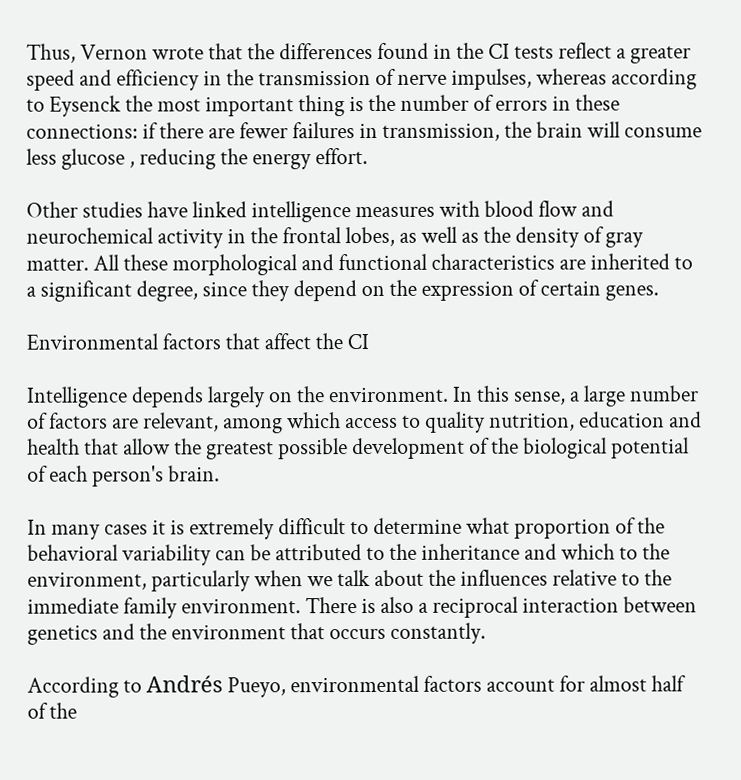Thus, Vernon wrote that the differences found in the CI tests reflect a greater speed and efficiency in the transmission of nerve impulses, whereas according to Eysenck the most important thing is the number of errors in these connections: if there are fewer failures in transmission, the brain will consume less glucose , reducing the energy effort.

Other studies have linked intelligence measures with blood flow and neurochemical activity in the frontal lobes, as well as the density of gray matter. All these morphological and functional characteristics are inherited to a significant degree, since they depend on the expression of certain genes.

Environmental factors that affect the CI

Intelligence depends largely on the environment. In this sense, a large number of factors are relevant, among which access to quality nutrition, education and health that allow the greatest possible development of the biological potential of each person's brain.

In many cases it is extremely difficult to determine what proportion of the behavioral variability can be attributed to the inheritance and which to the environment, particularly when we talk about the influences relative to the immediate family environment. There is also a reciprocal interaction between genetics and the environment that occurs constantly.

According to Andrés Pueyo, environmental factors account for almost half of the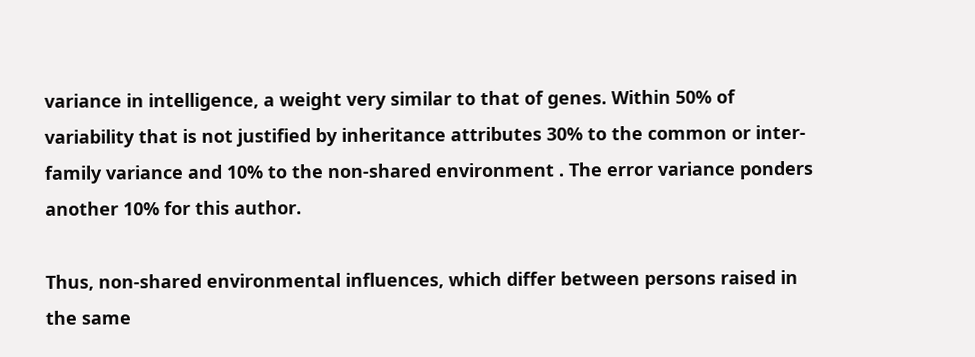variance in intelligence, a weight very similar to that of genes. Within 50% of variability that is not justified by inheritance attributes 30% to the common or inter-family variance and 10% to the non-shared environment . The error variance ponders another 10% for this author.

Thus, non-shared environmental influences, which differ between persons raised in the same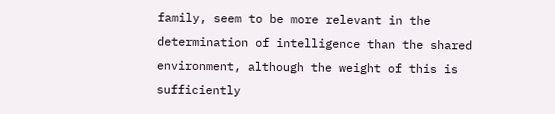family, seem to be more relevant in the determination of intelligence than the shared environment, although the weight of this is sufficiently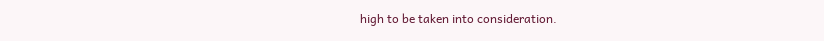high to be taken into consideration.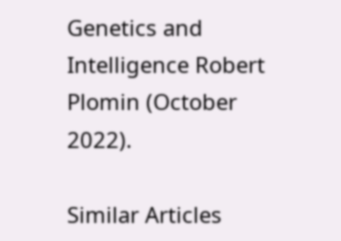Genetics and Intelligence Robert Plomin (October 2022).

Similar Articles